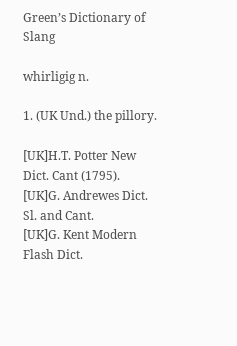Green’s Dictionary of Slang

whirligig n.

1. (UK Und.) the pillory.

[UK]H.T. Potter New Dict. Cant (1795).
[UK]G. Andrewes Dict. Sl. and Cant.
[UK]G. Kent Modern Flash Dict.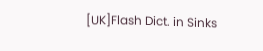[UK]Flash Dict. in Sinks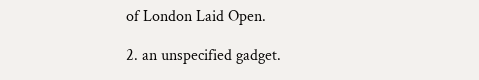of London Laid Open.

2. an unspecified gadget.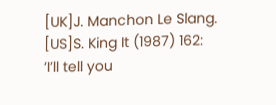[UK]J. Manchon Le Slang.
[US]S. King It (1987) 162: ‘I’ll tell you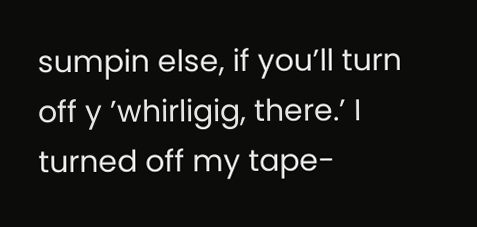sumpin else, if you’ll turn off y ’whirligig, there.’ I turned off my tape-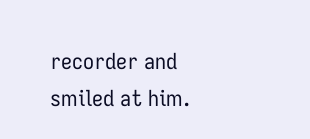recorder and smiled at him.